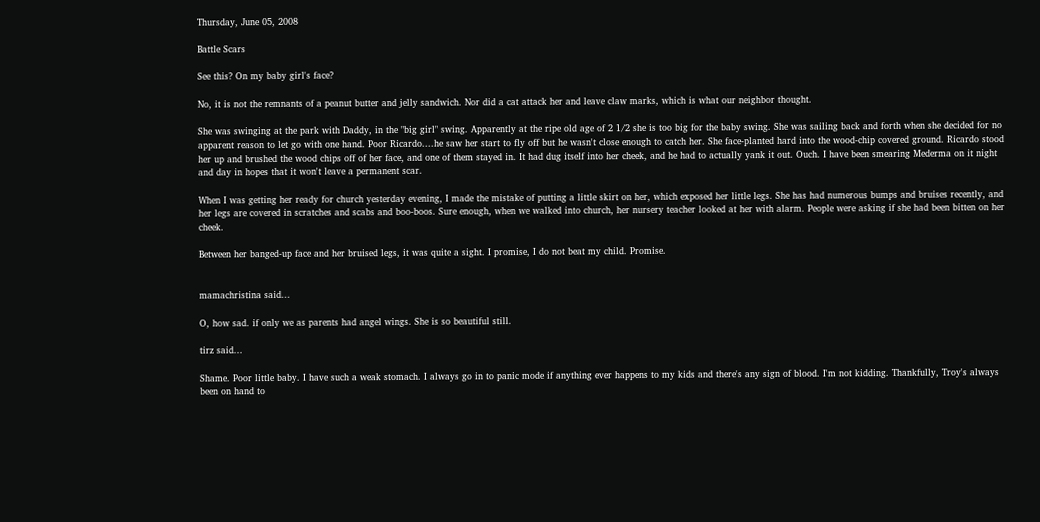Thursday, June 05, 2008

Battle Scars

See this? On my baby girl's face?

No, it is not the remnants of a peanut butter and jelly sandwich. Nor did a cat attack her and leave claw marks, which is what our neighbor thought.

She was swinging at the park with Daddy, in the "big girl" swing. Apparently at the ripe old age of 2 1/2 she is too big for the baby swing. She was sailing back and forth when she decided for no apparent reason to let go with one hand. Poor Ricardo....he saw her start to fly off but he wasn't close enough to catch her. She face-planted hard into the wood-chip covered ground. Ricardo stood her up and brushed the wood chips off of her face, and one of them stayed in. It had dug itself into her cheek, and he had to actually yank it out. Ouch. I have been smearing Mederma on it night and day in hopes that it won't leave a permanent scar.

When I was getting her ready for church yesterday evening, I made the mistake of putting a little skirt on her, which exposed her little legs. She has had numerous bumps and bruises recently, and her legs are covered in scratches and scabs and boo-boos. Sure enough, when we walked into church, her nursery teacher looked at her with alarm. People were asking if she had been bitten on her cheek.

Between her banged-up face and her bruised legs, it was quite a sight. I promise, I do not beat my child. Promise.


mamachristina said...

O, how sad. if only we as parents had angel wings. She is so beautiful still.

tirz said...

Shame. Poor little baby. I have such a weak stomach. I always go in to panic mode if anything ever happens to my kids and there's any sign of blood. I'm not kidding. Thankfully, Troy's always been on hand to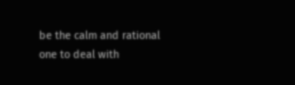be the calm and rational one to deal with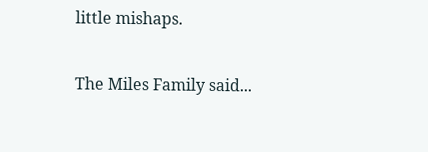little mishaps.

The Miles Family said...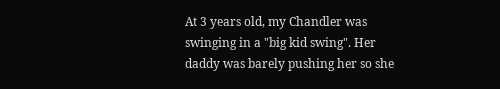At 3 years old, my Chandler was swinging in a "big kid swing". Her daddy was barely pushing her so she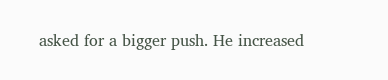asked for a bigger push. He increased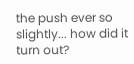the push ever so slightly... how did it turn out?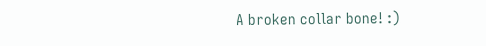A broken collar bone! :)